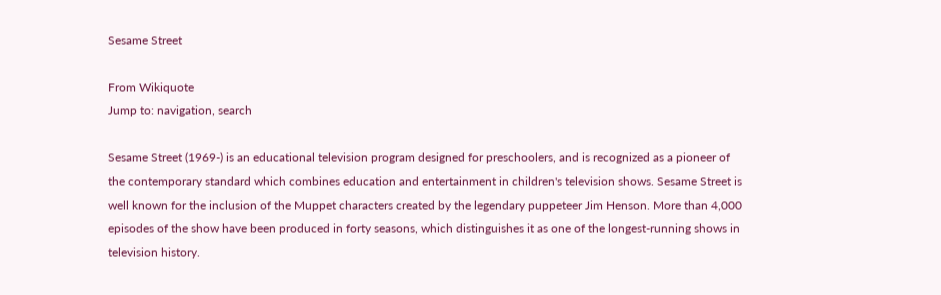Sesame Street

From Wikiquote
Jump to: navigation, search

Sesame Street (1969-) is an educational television program designed for preschoolers, and is recognized as a pioneer of the contemporary standard which combines education and entertainment in children's television shows. Sesame Street is well known for the inclusion of the Muppet characters created by the legendary puppeteer Jim Henson. More than 4,000 episodes of the show have been produced in forty seasons, which distinguishes it as one of the longest-running shows in television history.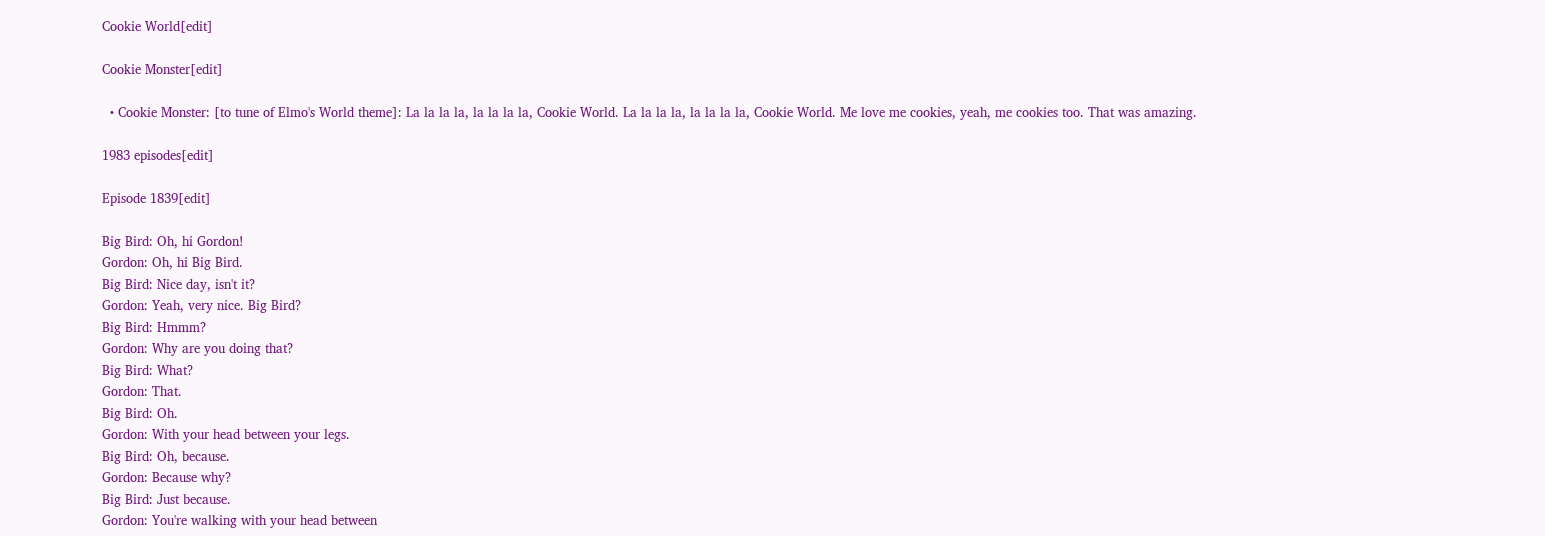Cookie World[edit]

Cookie Monster[edit]

  • Cookie Monster: [to tune of Elmo's World theme]: La la la la, la la la la, Cookie World. La la la la, la la la la, Cookie World. Me love me cookies, yeah, me cookies too. That was amazing.

1983 episodes[edit]

Episode 1839[edit]

Big Bird: Oh, hi Gordon!
Gordon: Oh, hi Big Bird.
Big Bird: Nice day, isn't it?
Gordon: Yeah, very nice. Big Bird?
Big Bird: Hmmm?
Gordon: Why are you doing that?
Big Bird: What?
Gordon: That.
Big Bird: Oh.
Gordon: With your head between your legs.
Big Bird: Oh, because.
Gordon: Because why?
Big Bird: Just because.
Gordon: You're walking with your head between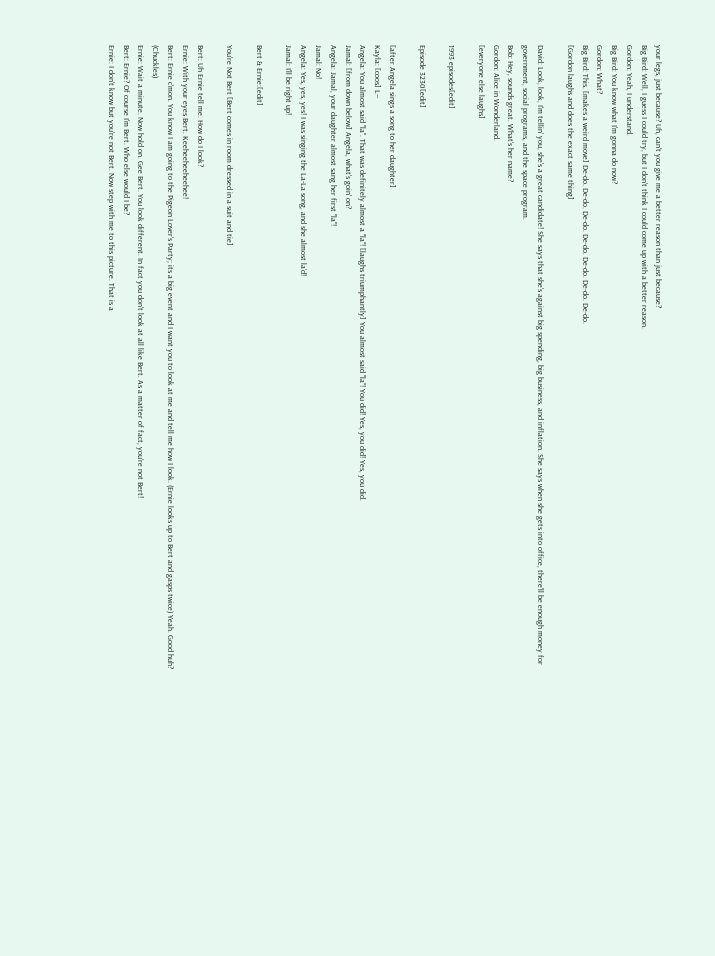your legs, just because? Uh, can't you give me a better reason than just because?
Big Bird: Well, I guess I could try, but I don't think I could come up with a better reason.
Gordon: Yeah, I understand.
Big Bird: You know what I'm gonna do now?
Gordon: What?
Big Bird: This. [makes a weird move] De-do. De-do. De-do. De-do. De-do. De-do. De-do.
[Gordon laughs and does the exact same thing]

David: Look, look, I'm tellin' you, she's a great candidate! She says that she's against big spending, big business, and inflation. She says when she gets into office, there'll be enough money for government, social programs, and the space program.
Bob: Hey, sounds great. What's her name?
Gordon: Alice in Wonderland.
[everyone else laughs]

1993 episodes[edit]

Episode 3230[edit]

[after Angela sings a song to her daughter]
Kayla: [coos] L--
Angela: You almost said "la". That was definitely almost a "la"! [laughs triumphantly] You almost said "la"! You did! Yes, you did! Yes, you did.
Jamal: [from down below] Angela, what's goin' on?
Angela: Jamal, your daughter almost sang her first "la"!
Jamal: No!
Angela: Yes, yes, yes! I was singing the La-La song, and she almost la'd!
Jamal: I'll be right up!

Bert & Ernie:[edit]

You're Not Bert [Bert comes in room dressed in a suit and tie]

Bert: Uh Ernie tell me. How do I look?
Ernie: With your eyes Bert. Keeheeheeheehee!
Bert: Ernie c'mon. You know I am going to the Pigeon Lover's Party; its a big event and I want you to look at me and tell me how I look. (Ernie looks up to Bert and gasps twice) Yeah. Good huh? (Chuckles)
Ernie: Wait a minute. Now hold on. Gee Bert. You look different. In fact you don't look at all like Bert. As a matter of fact, you're not Bert!
Bert: Ernie? Of course I'm Bert. Who else would I be?
Ernie: I don't know but you're not Bert. Now step with me to this picture. That is a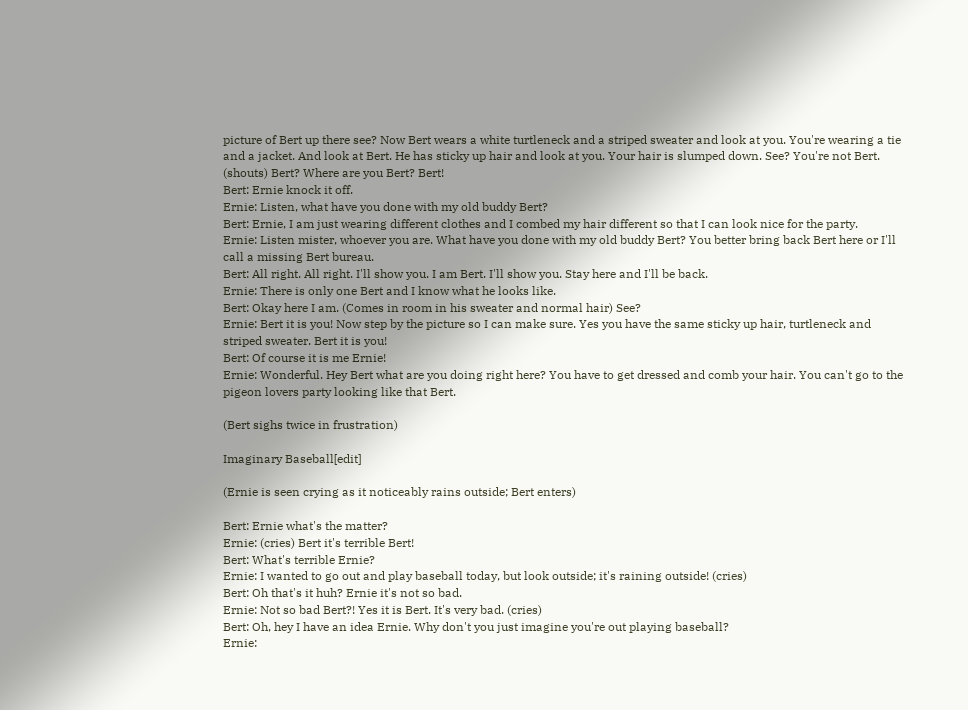picture of Bert up there see? Now Bert wears a white turtleneck and a striped sweater and look at you. You're wearing a tie and a jacket. And look at Bert. He has sticky up hair and look at you. Your hair is slumped down. See? You're not Bert. (shouts) Bert? Where are you Bert? Bert!
Bert: Ernie knock it off.
Ernie: Listen, what have you done with my old buddy Bert?
Bert: Ernie, I am just wearing different clothes and I combed my hair different so that I can look nice for the party.
Ernie: Listen mister, whoever you are. What have you done with my old buddy Bert? You better bring back Bert here or I'll call a missing Bert bureau.
Bert: All right. All right. I'll show you. I am Bert. I'll show you. Stay here and I'll be back.
Ernie: There is only one Bert and I know what he looks like.
Bert: Okay here I am. (Comes in room in his sweater and normal hair) See?
Ernie: Bert it is you! Now step by the picture so I can make sure. Yes you have the same sticky up hair, turtleneck and striped sweater. Bert it is you!
Bert: Of course it is me Ernie!
Ernie: Wonderful. Hey Bert what are you doing right here? You have to get dressed and comb your hair. You can't go to the pigeon lovers party looking like that Bert.

(Bert sighs twice in frustration)

Imaginary Baseball[edit]

(Ernie is seen crying as it noticeably rains outside; Bert enters)

Bert: Ernie what's the matter?
Ernie: (cries) Bert it's terrible Bert!
Bert: What's terrible Ernie?
Ernie: I wanted to go out and play baseball today, but look outside; it's raining outside! (cries)
Bert: Oh that's it huh? Ernie it's not so bad.
Ernie: Not so bad Bert?! Yes it is Bert. It's very bad. (cries)
Bert: Oh, hey I have an idea Ernie. Why don't you just imagine you're out playing baseball?
Ernie: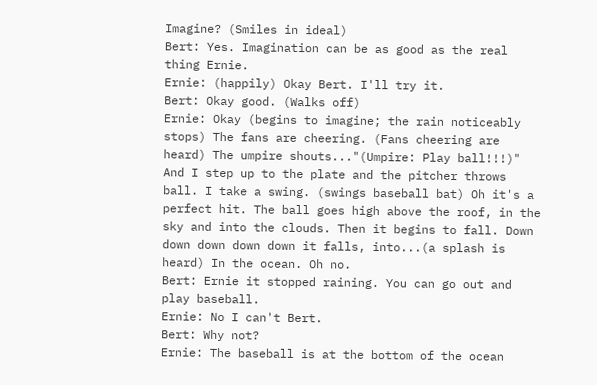Imagine? (Smiles in ideal)
Bert: Yes. Imagination can be as good as the real thing Ernie.
Ernie: (happily) Okay Bert. I'll try it.
Bert: Okay good. (Walks off)
Ernie: Okay (begins to imagine; the rain noticeably stops) The fans are cheering. (Fans cheering are heard) The umpire shouts..."(Umpire: Play ball!!!)" And I step up to the plate and the pitcher throws ball. I take a swing. (swings baseball bat) Oh it's a perfect hit. The ball goes high above the roof, in the sky and into the clouds. Then it begins to fall. Down down down down down it falls, into...(a splash is heard) In the ocean. Oh no.
Bert: Ernie it stopped raining. You can go out and play baseball.
Ernie: No I can't Bert.
Bert: Why not?
Ernie: The baseball is at the bottom of the ocean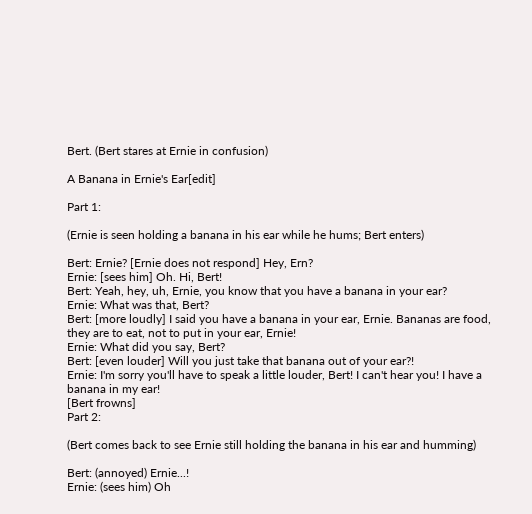Bert. (Bert stares at Ernie in confusion)

A Banana in Ernie's Ear[edit]

Part 1:

(Ernie is seen holding a banana in his ear while he hums; Bert enters)

Bert: Ernie? [Ernie does not respond] Hey, Ern?
Ernie: [sees him] Oh. Hi, Bert!
Bert: Yeah, hey, uh, Ernie, you know that you have a banana in your ear?
Ernie: What was that, Bert?
Bert: [more loudly] I said you have a banana in your ear, Ernie. Bananas are food, they are to eat, not to put in your ear, Ernie!
Ernie: What did you say, Bert?
Bert: [even louder] Will you just take that banana out of your ear?!
Ernie: I'm sorry you'll have to speak a little louder, Bert! I can't hear you! I have a banana in my ear!
[Bert frowns]
Part 2:

(Bert comes back to see Ernie still holding the banana in his ear and humming)

Bert: (annoyed) Ernie...!
Ernie: (sees him) Oh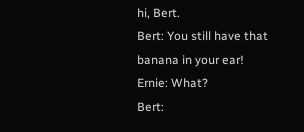hi, Bert.
Bert: You still have that banana in your ear!
Ernie: What?
Bert: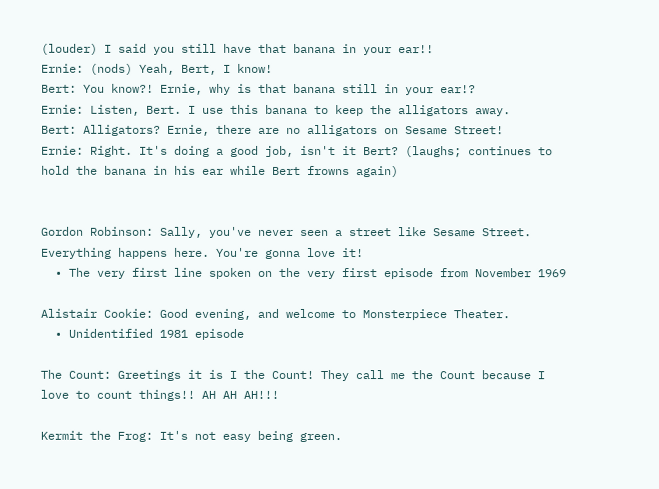(louder) I said you still have that banana in your ear!!
Ernie: (nods) Yeah, Bert, I know!
Bert: You know?! Ernie, why is that banana still in your ear!?
Ernie: Listen, Bert. I use this banana to keep the alligators away.
Bert: Alligators? Ernie, there are no alligators on Sesame Street!
Ernie: Right. It's doing a good job, isn't it Bert? (laughs; continues to hold the banana in his ear while Bert frowns again)


Gordon Robinson: Sally, you've never seen a street like Sesame Street. Everything happens here. You're gonna love it!
  • The very first line spoken on the very first episode from November 1969

Alistair Cookie: Good evening, and welcome to Monsterpiece Theater.
  • Unidentified 1981 episode

The Count: Greetings it is I the Count! They call me the Count because I love to count things!! AH AH AH!!!

Kermit the Frog: It's not easy being green.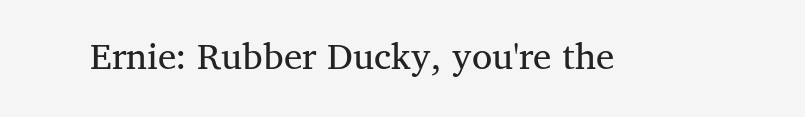Ernie: Rubber Ducky, you're the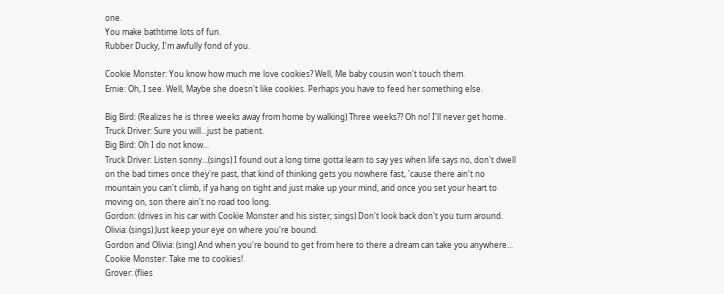one.
You make bathtime lots of fun.
Rubber Ducky, I'm awfully fond of you.

Cookie Monster: You know how much me love cookies? Well, Me baby cousin won't touch them.
Ernie: Oh, I see. Well, Maybe she doesn't like cookies. Perhaps you have to feed her something else.

Big Bird: (Realizes he is three weeks away from home by walking) Three weeks?? Oh no! I'll never get home.
Truck Driver: Sure you will...just be patient.
Big Bird: Oh I do not know...
Truck Driver: Listen sonny…(sings) I found out a long time gotta learn to say yes when life says no, don't dwell on the bad times once they're past, that kind of thinking gets you nowhere fast, 'cause there ain't no mountain you can't climb, if ya hang on tight and just make up your mind, and once you set your heart to moving on, son there ain't no road too long.
Gordon: (drives in his car with Cookie Monster and his sister; sings) Don't look back don't you turn around.
Olivia: (sings) Just keep your eye on where you're bound.
Gordon and Olivia: (sing) And when you're bound to get from here to there a dream can take you anywhere...
Cookie Monster: Take me to cookies!
Grover: (flies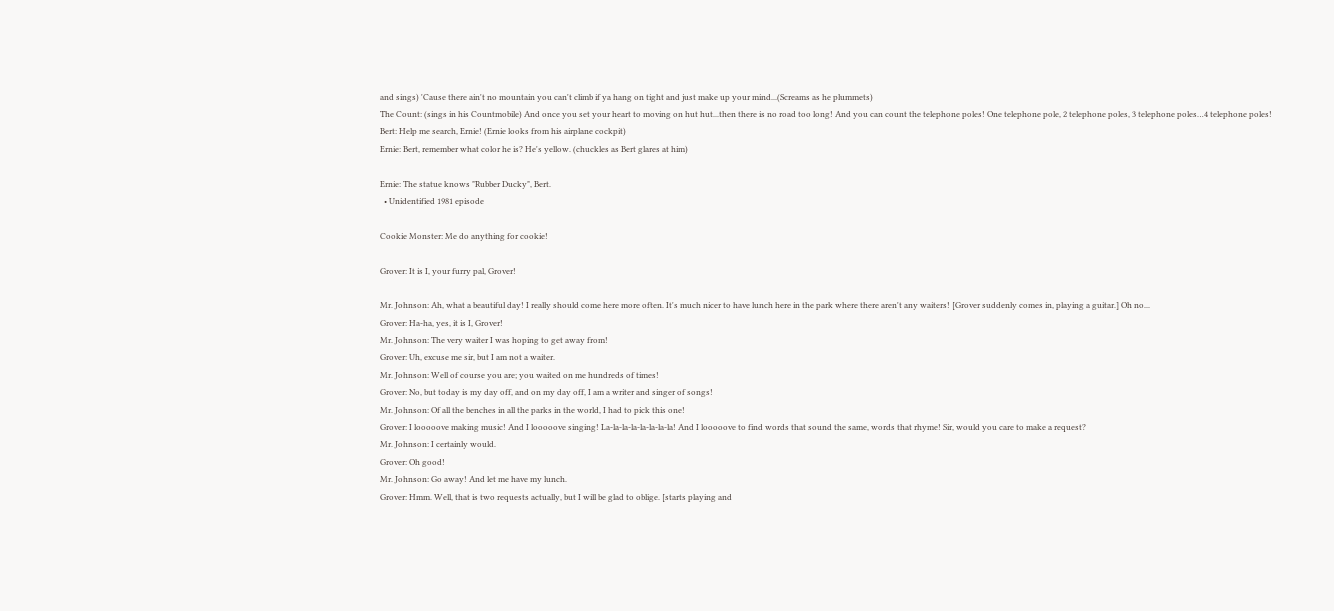and sings) 'Cause there ain't no mountain you can't climb if ya hang on tight and just make up your mind...(Screams as he plummets)
The Count: (sings in his Countmobile) And once you set your heart to moving on hut hut...then there is no road too long! And you can count the telephone poles! One telephone pole, 2 telephone poles, 3 telephone poles…4 telephone poles!
Bert: Help me search, Ernie! (Ernie looks from his airplane cockpit)
Ernie: Bert, remember what color he is? He's yellow. (chuckles as Bert glares at him)

Ernie: The statue knows "Rubber Ducky", Bert.
  • Unidentified 1981 episode

Cookie Monster: Me do anything for cookie!

Grover: It is I, your furry pal, Grover!

Mr. Johnson: Ah, what a beautiful day! I really should come here more often. It's much nicer to have lunch here in the park where there aren't any waiters! [Grover suddenly comes in, playing a guitar.] Oh no...
Grover: Ha-ha, yes, it is I, Grover!
Mr. Johnson: The very waiter I was hoping to get away from!
Grover: Uh, excuse me sir, but I am not a waiter.
Mr. Johnson: Well of course you are; you waited on me hundreds of times!
Grover: No, but today is my day off, and on my day off, I am a writer and singer of songs!
Mr. Johnson: Of all the benches in all the parks in the world, I had to pick this one!
Grover: I looooove making music! And I looooove singing! La-la-la-la-la-la-la-la! And I looooove to find words that sound the same, words that rhyme! Sir, would you care to make a request?
Mr. Johnson: I certainly would.
Grover: Oh good!
Mr. Johnson: Go away! And let me have my lunch.
Grover: Hmm. Well, that is two requests actually, but I will be glad to oblige. [starts playing and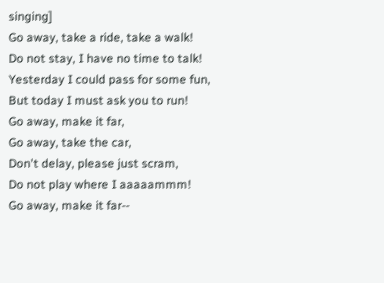singing]
Go away, take a ride, take a walk!
Do not stay, I have no time to talk!
Yesterday I could pass for some fun,
But today I must ask you to run!
Go away, make it far,
Go away, take the car,
Don't delay, please just scram,
Do not play where I aaaaammm!
Go away, make it far--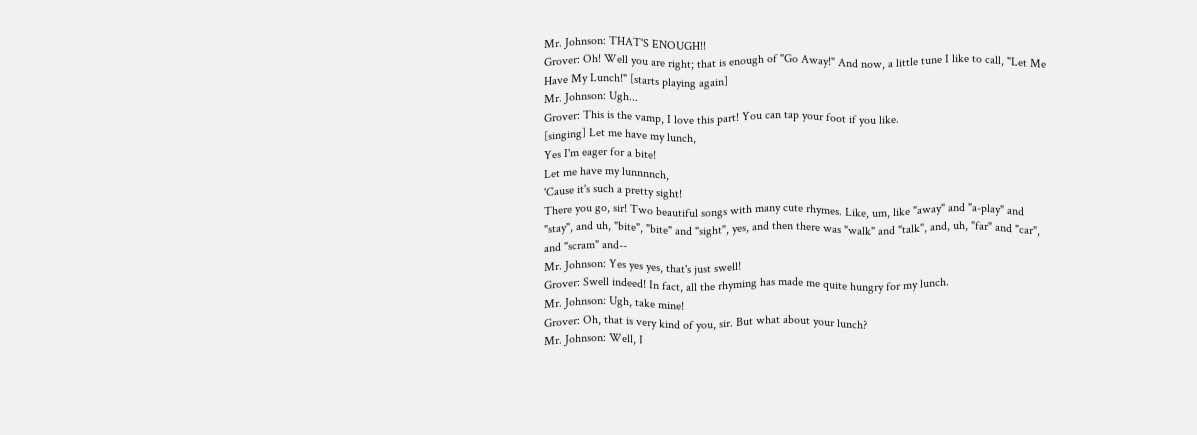Mr. Johnson: THAT'S ENOUGH!!
Grover: Oh! Well you are right; that is enough of "Go Away!" And now, a little tune I like to call, "Let Me Have My Lunch!" [starts playing again]
Mr. Johnson: Ugh...
Grover: This is the vamp, I love this part! You can tap your foot if you like.
[singing] Let me have my lunch,
Yes I'm eager for a bite!
Let me have my lunnnnch,
'Cause it's such a pretty sight!
There you go, sir! Two beautiful songs with many cute rhymes. Like, um, like "away" and "a-play" and "stay", and uh, "bite", "bite" and "sight", yes, and then there was "walk" and "talk", and, uh, "far" and "car", and "scram" and--
Mr. Johnson: Yes yes yes, that's just swell!
Grover: Swell indeed! In fact, all the rhyming has made me quite hungry for my lunch.
Mr. Johnson: Ugh, take mine!
Grover: Oh, that is very kind of you, sir. But what about your lunch?
Mr. Johnson: Well, I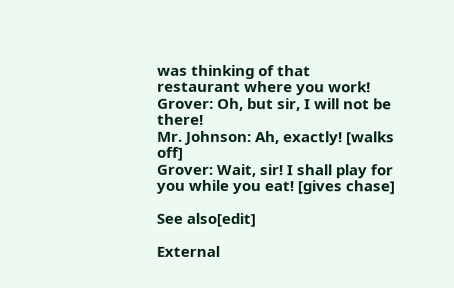was thinking of that restaurant where you work!
Grover: Oh, but sir, I will not be there!
Mr. Johnson: Ah, exactly! [walks off]
Grover: Wait, sir! I shall play for you while you eat! [gives chase]

See also[edit]

External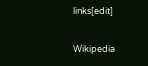links[edit]

Wikipedia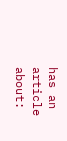has an article about: